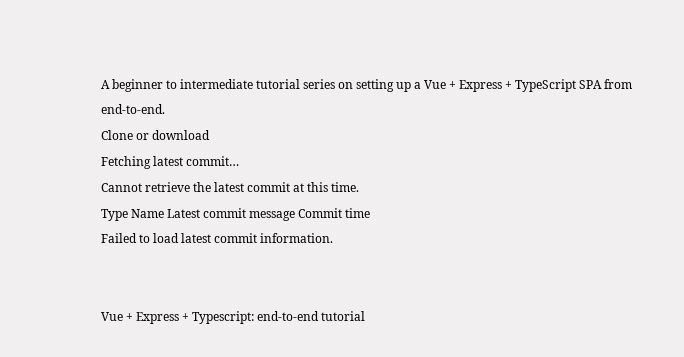A beginner to intermediate tutorial series on setting up a Vue + Express + TypeScript SPA from end-to-end.
Clone or download
Fetching latest commit…
Cannot retrieve the latest commit at this time.
Type Name Latest commit message Commit time
Failed to load latest commit information.


Vue + Express + Typescript: end-to-end tutorial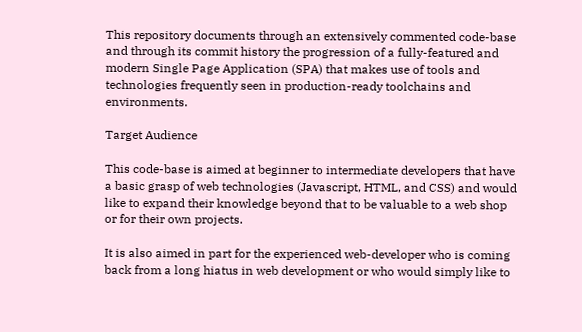This repository documents through an extensively commented code-base and through its commit history the progression of a fully-featured and modern Single Page Application (SPA) that makes use of tools and technologies frequently seen in production-ready toolchains and environments.

Target Audience

This code-base is aimed at beginner to intermediate developers that have a basic grasp of web technologies (Javascript, HTML, and CSS) and would like to expand their knowledge beyond that to be valuable to a web shop or for their own projects.

It is also aimed in part for the experienced web-developer who is coming back from a long hiatus in web development or who would simply like to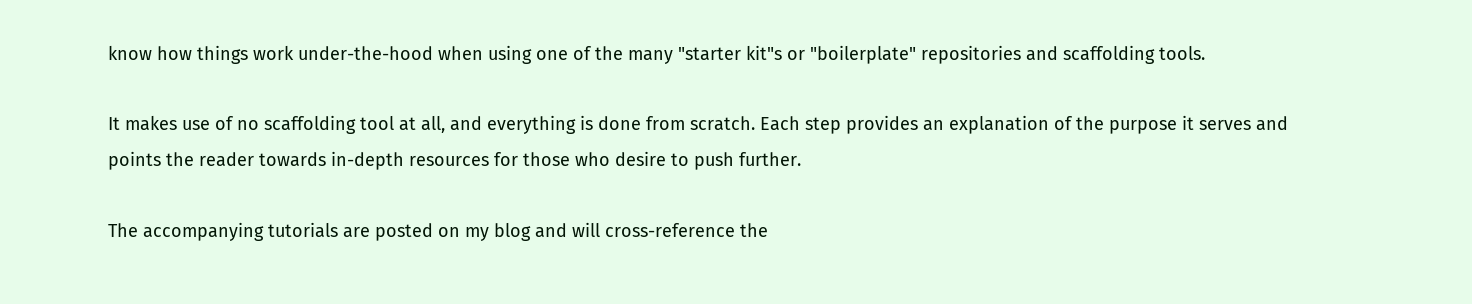know how things work under-the-hood when using one of the many "starter kit"s or "boilerplate" repositories and scaffolding tools.

It makes use of no scaffolding tool at all, and everything is done from scratch. Each step provides an explanation of the purpose it serves and points the reader towards in-depth resources for those who desire to push further.

The accompanying tutorials are posted on my blog and will cross-reference the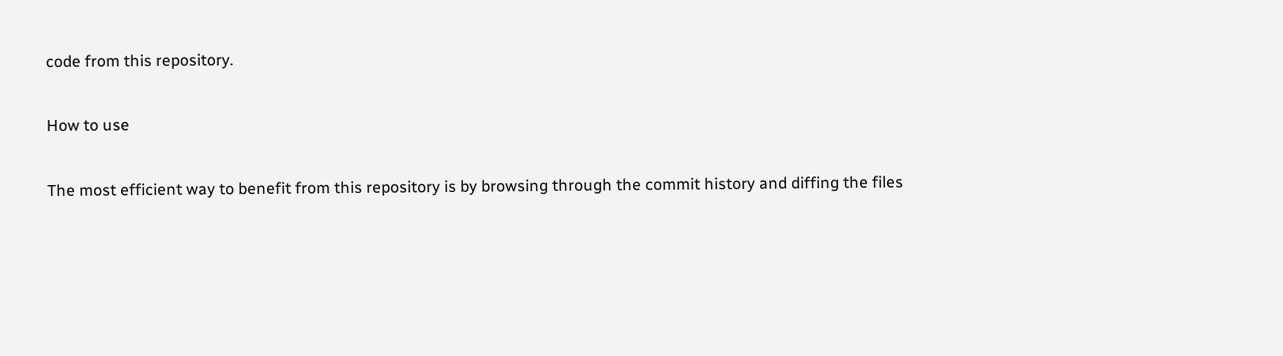code from this repository.

How to use

The most efficient way to benefit from this repository is by browsing through the commit history and diffing the files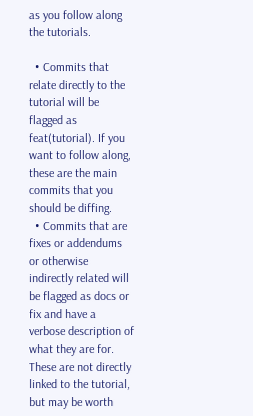as you follow along the tutorials.

  • Commits that relate directly to the tutorial will be flagged as feat(tutorial). If you want to follow along, these are the main commits that you should be diffing.
  • Commits that are fixes or addendums or otherwise indirectly related will be flagged as docs or fix and have a verbose description of what they are for. These are not directly linked to the tutorial, but may be worth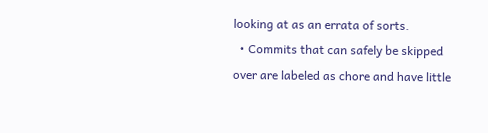looking at as an errata of sorts.
  • Commits that can safely be skipped over are labeled as chore and have little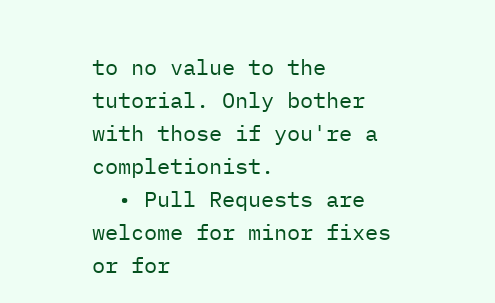to no value to the tutorial. Only bother with those if you're a completionist.
  • Pull Requests are welcome for minor fixes or for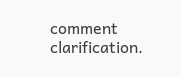comment clarification.